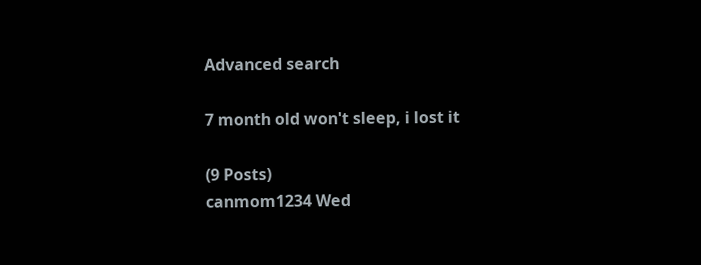Advanced search

7 month old won't sleep, i lost it

(9 Posts)
canmom1234 Wed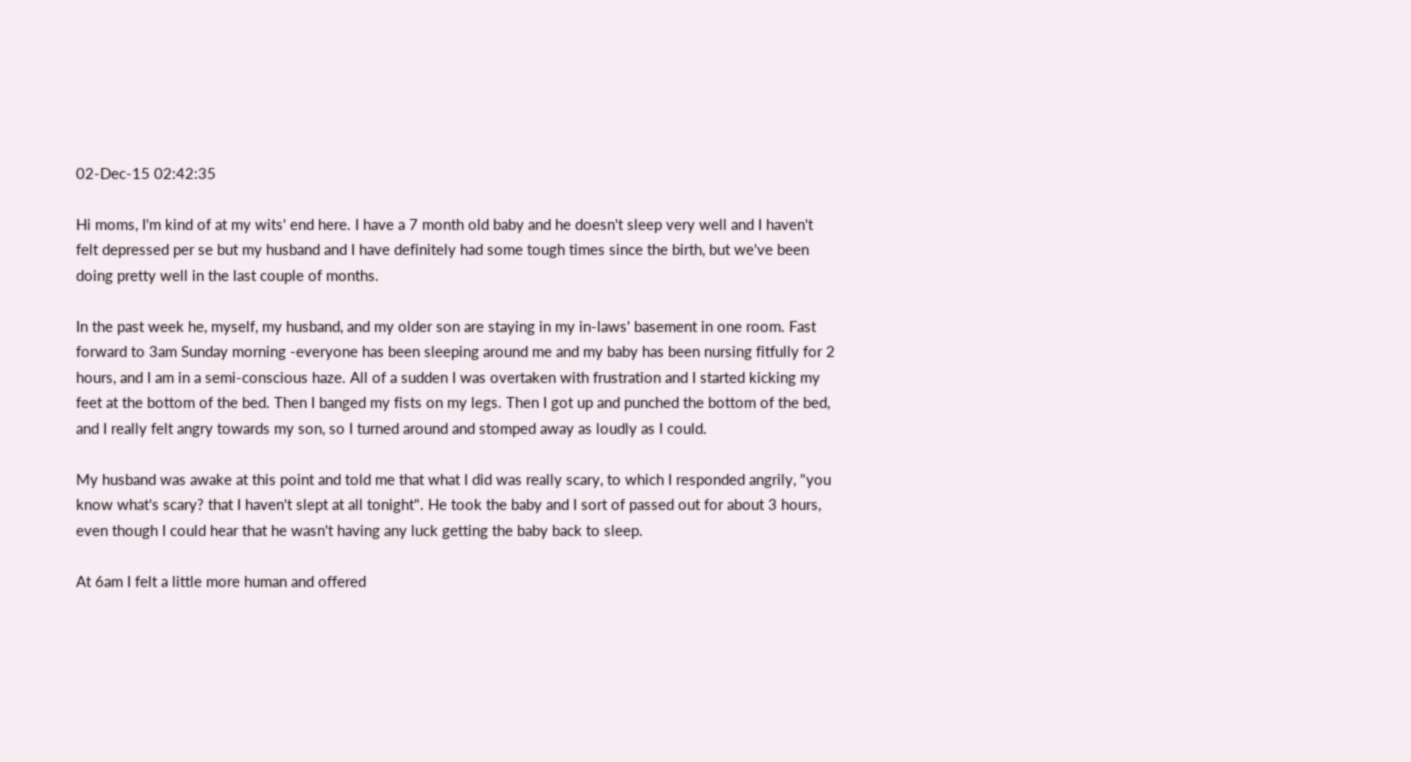02-Dec-15 02:42:35

Hi moms, I'm kind of at my wits' end here. I have a 7 month old baby and he doesn't sleep very well and I haven't felt depressed per se but my husband and I have definitely had some tough times since the birth, but we've been doing pretty well in the last couple of months.

In the past week he, myself, my husband, and my older son are staying in my in-laws' basement in one room. Fast forward to 3am Sunday morning -everyone has been sleeping around me and my baby has been nursing fitfully for 2 hours, and I am in a semi-conscious haze. All of a sudden I was overtaken with frustration and I started kicking my feet at the bottom of the bed. Then I banged my fists on my legs. Then I got up and punched the bottom of the bed, and I really felt angry towards my son, so I turned around and stomped away as loudly as I could.

My husband was awake at this point and told me that what I did was really scary, to which I responded angrily, "you know what's scary? that I haven't slept at all tonight". He took the baby and I sort of passed out for about 3 hours, even though I could hear that he wasn't having any luck getting the baby back to sleep.

At 6am I felt a little more human and offered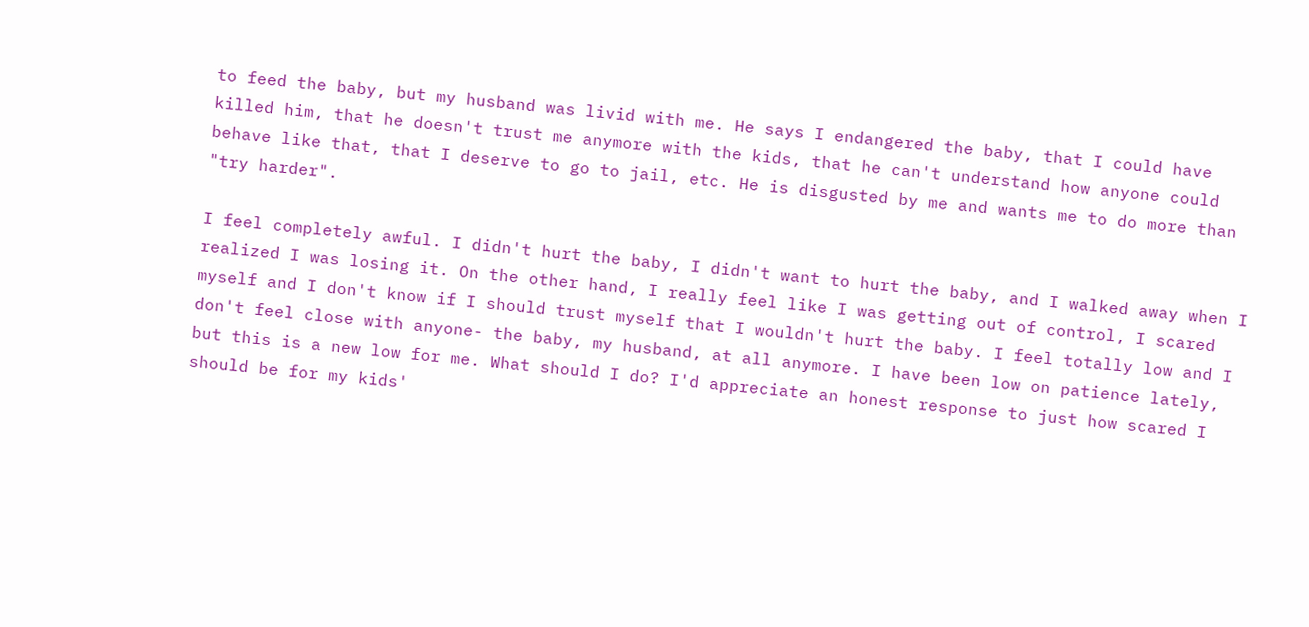to feed the baby, but my husband was livid with me. He says I endangered the baby, that I could have killed him, that he doesn't trust me anymore with the kids, that he can't understand how anyone could behave like that, that I deserve to go to jail, etc. He is disgusted by me and wants me to do more than "try harder".

I feel completely awful. I didn't hurt the baby, I didn't want to hurt the baby, and I walked away when I realized I was losing it. On the other hand, I really feel like I was getting out of control, I scared myself and I don't know if I should trust myself that I wouldn't hurt the baby. I feel totally low and I don't feel close with anyone- the baby, my husband, at all anymore. I have been low on patience lately, but this is a new low for me. What should I do? I'd appreciate an honest response to just how scared I should be for my kids'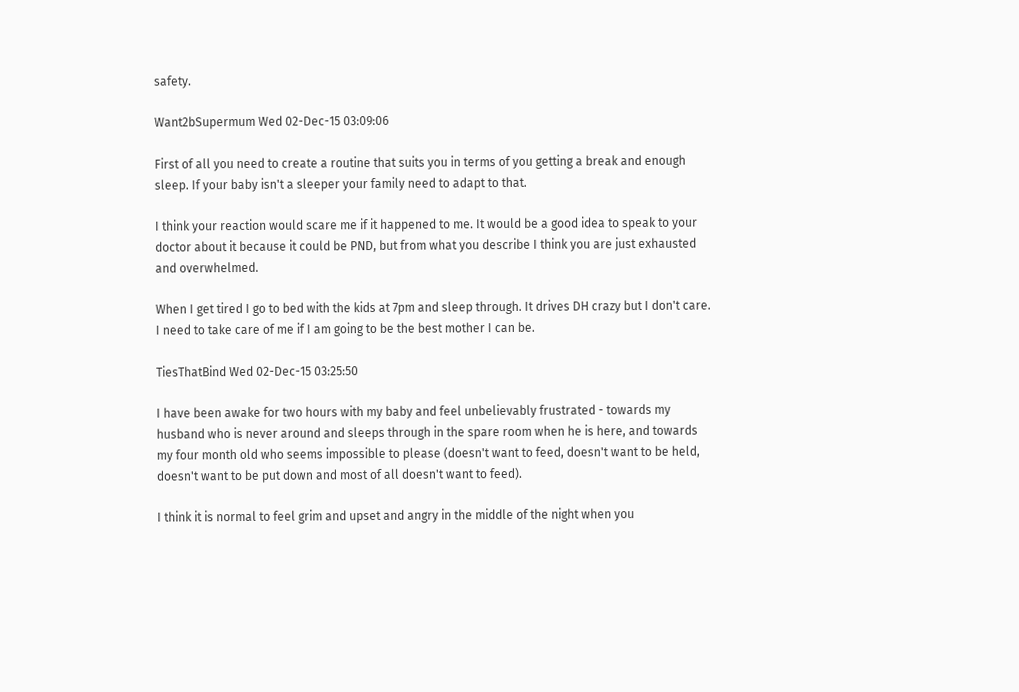safety.

Want2bSupermum Wed 02-Dec-15 03:09:06

First of all you need to create a routine that suits you in terms of you getting a break and enough sleep. If your baby isn't a sleeper your family need to adapt to that.

I think your reaction would scare me if it happened to me. It would be a good idea to speak to your doctor about it because it could be PND, but from what you describe I think you are just exhausted and overwhelmed.

When I get tired I go to bed with the kids at 7pm and sleep through. It drives DH crazy but I don't care. I need to take care of me if I am going to be the best mother I can be.

TiesThatBind Wed 02-Dec-15 03:25:50

I have been awake for two hours with my baby and feel unbelievably frustrated - towards my husband who is never around and sleeps through in the spare room when he is here, and towards my four month old who seems impossible to please (doesn't want to feed, doesn't want to be held, doesn't want to be put down and most of all doesn't want to feed).

I think it is normal to feel grim and upset and angry in the middle of the night when you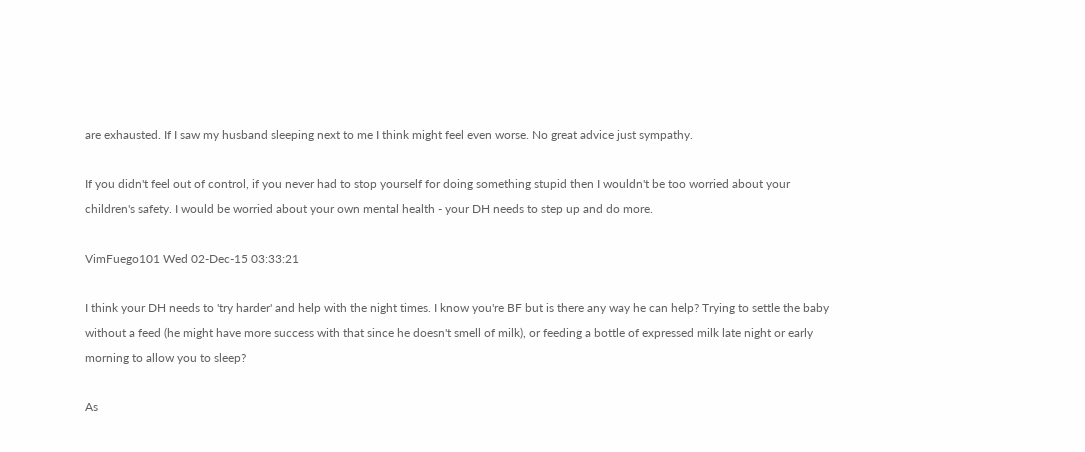are exhausted. If I saw my husband sleeping next to me I think might feel even worse. No great advice just sympathy.

If you didn't feel out of control, if you never had to stop yourself for doing something stupid then I wouldn't be too worried about your children's safety. I would be worried about your own mental health - your DH needs to step up and do more.

VimFuego101 Wed 02-Dec-15 03:33:21

I think your DH needs to 'try harder' and help with the night times. I know you're BF but is there any way he can help? Trying to settle the baby without a feed (he might have more success with that since he doesn't smell of milk), or feeding a bottle of expressed milk late night or early morning to allow you to sleep?

As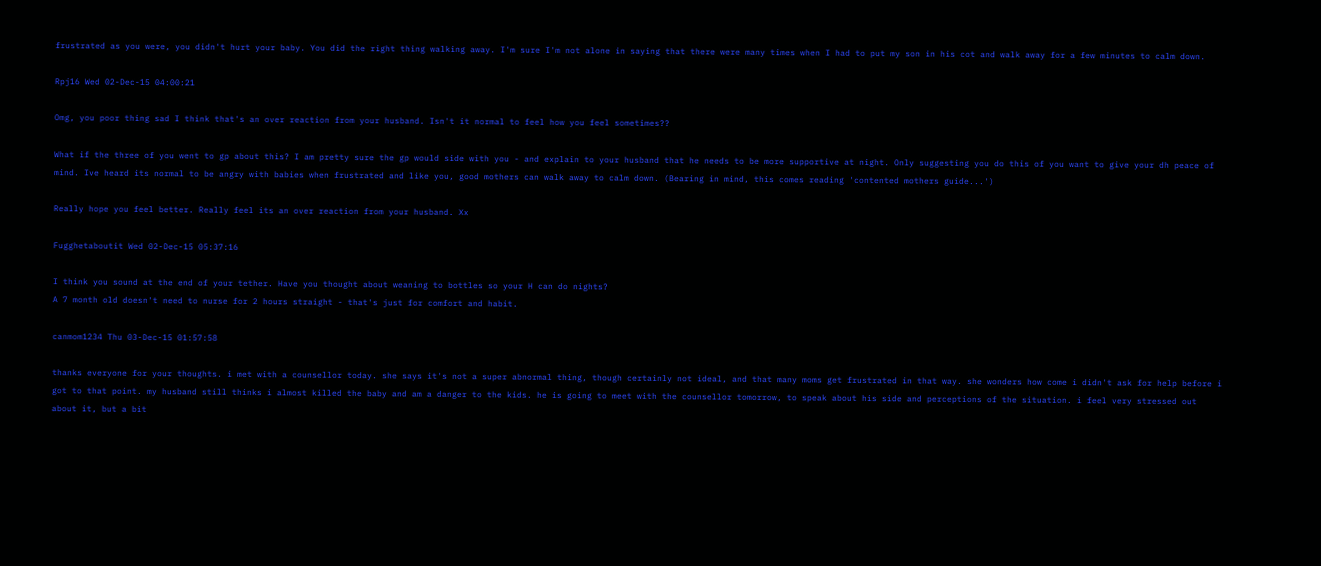frustrated as you were, you didn't hurt your baby. You did the right thing walking away. I'm sure I'm not alone in saying that there were many times when I had to put my son in his cot and walk away for a few minutes to calm down.

Rpj16 Wed 02-Dec-15 04:00:21

Omg, you poor thing sad I think that's an over reaction from your husband. Isn't it normal to feel how you feel sometimes??

What if the three of you went to gp about this? I am pretty sure the gp would side with you - and explain to your husband that he needs to be more supportive at night. Only suggesting you do this of you want to give your dh peace of mind. Ive heard its normal to be angry with babies when frustrated and like you, good mothers can walk away to calm down. (Bearing in mind, this comes reading 'contented mothers guide...')

Really hope you feel better. Really feel its an over reaction from your husband. Xx

Fugghetaboutit Wed 02-Dec-15 05:37:16

I think you sound at the end of your tether. Have you thought about weaning to bottles so your H can do nights?
A 7 month old doesn't need to nurse for 2 hours straight - that's just for comfort and habit.

canmom1234 Thu 03-Dec-15 01:57:58

thanks everyone for your thoughts. i met with a counsellor today. she says it's not a super abnormal thing, though certainly not ideal, and that many moms get frustrated in that way. she wonders how come i didn't ask for help before i got to that point. my husband still thinks i almost killed the baby and am a danger to the kids. he is going to meet with the counsellor tomorrow, to speak about his side and perceptions of the situation. i feel very stressed out about it, but a bit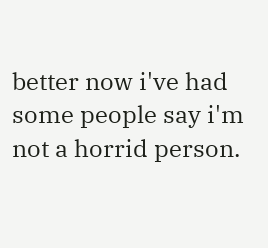better now i've had some people say i'm not a horrid person.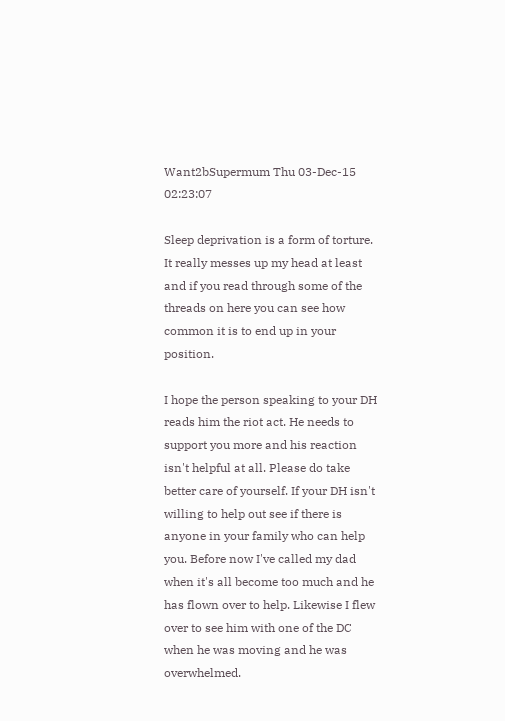Want2bSupermum Thu 03-Dec-15 02:23:07

Sleep deprivation is a form of torture. It really messes up my head at least and if you read through some of the threads on here you can see how common it is to end up in your position.

I hope the person speaking to your DH reads him the riot act. He needs to support you more and his reaction isn't helpful at all. Please do take better care of yourself. If your DH isn't willing to help out see if there is anyone in your family who can help you. Before now I've called my dad when it's all become too much and he has flown over to help. Likewise I flew over to see him with one of the DC when he was moving and he was overwhelmed.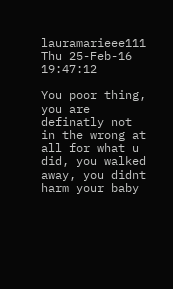lauramarieee111 Thu 25-Feb-16 19:47:12

You poor thing, you are definatly not in the wrong at all for what u did, you walked away, you didnt harm your baby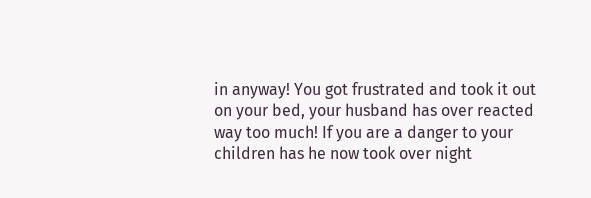in anyway! You got frustrated and took it out on your bed, your husband has over reacted way too much! If you are a danger to your children has he now took over night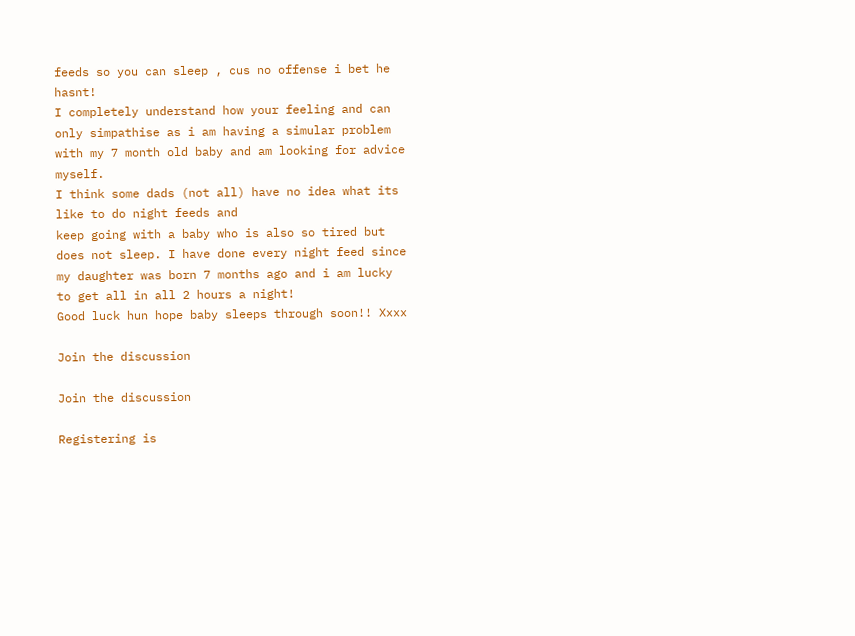feeds so you can sleep , cus no offense i bet he hasnt!
I completely understand how your feeling and can only simpathise as i am having a simular problem with my 7 month old baby and am looking for advice myself.
I think some dads (not all) have no idea what its like to do night feeds and
keep going with a baby who is also so tired but does not sleep. I have done every night feed since my daughter was born 7 months ago and i am lucky to get all in all 2 hours a night!
Good luck hun hope baby sleeps through soon!! Xxxx

Join the discussion

Join the discussion

Registering is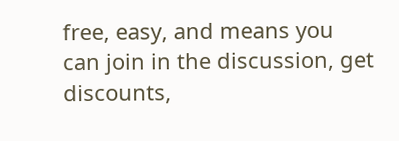free, easy, and means you can join in the discussion, get discounts,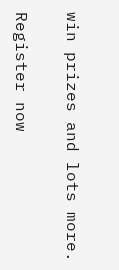win prizes and lots more.

Register now